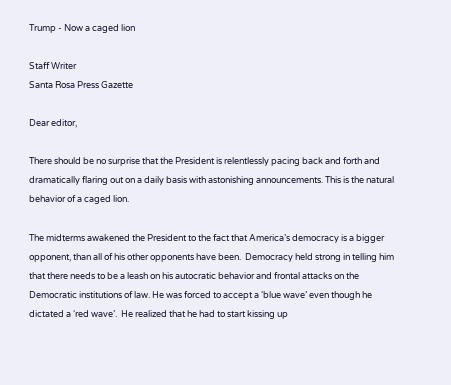Trump - Now a caged lion

Staff Writer
Santa Rosa Press Gazette

Dear editor,

There should be no surprise that the President is relentlessly pacing back and forth and dramatically flaring out on a daily basis with astonishing announcements. This is the natural behavior of a caged lion.

The midterms awakened the President to the fact that America’s democracy is a bigger opponent, than all of his other opponents have been.  Democracy held strong in telling him that there needs to be a leash on his autocratic behavior and frontal attacks on the Democratic institutions of law. He was forced to accept a ‘blue wave’ even though he dictated a ‘red wave’.  He realized that he had to start kissing up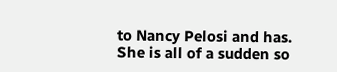to Nancy Pelosi and has. She is all of a sudden so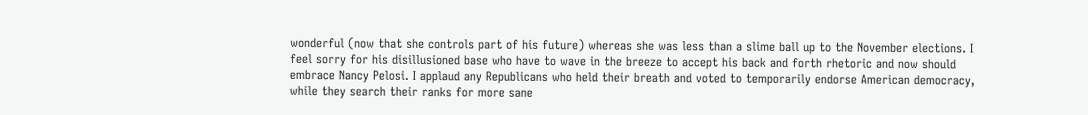wonderful (now that she controls part of his future) whereas she was less than a slime ball up to the November elections. I feel sorry for his disillusioned base who have to wave in the breeze to accept his back and forth rhetoric and now should embrace Nancy Pelosi. I applaud any Republicans who held their breath and voted to temporarily endorse American democracy, while they search their ranks for more sane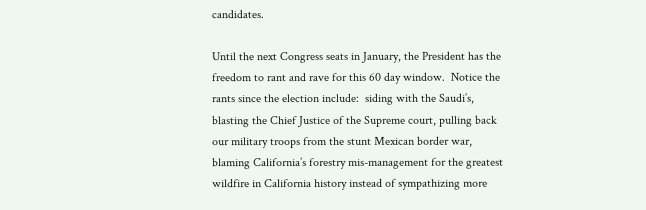candidates.

Until the next Congress seats in January, the President has the freedom to rant and rave for this 60 day window.  Notice the rants since the election include:  siding with the Saudi’s, blasting the Chief Justice of the Supreme court, pulling back our military troops from the stunt Mexican border war, blaming California’s forestry mis-management for the greatest wildfire in California history instead of sympathizing more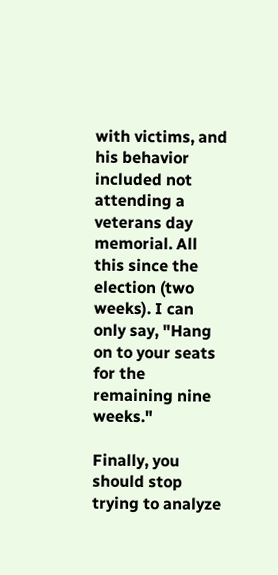with victims, and his behavior included not attending a veterans day memorial. All this since the election (two weeks). I can only say, "Hang on to your seats for the remaining nine weeks."

Finally, you should stop trying to analyze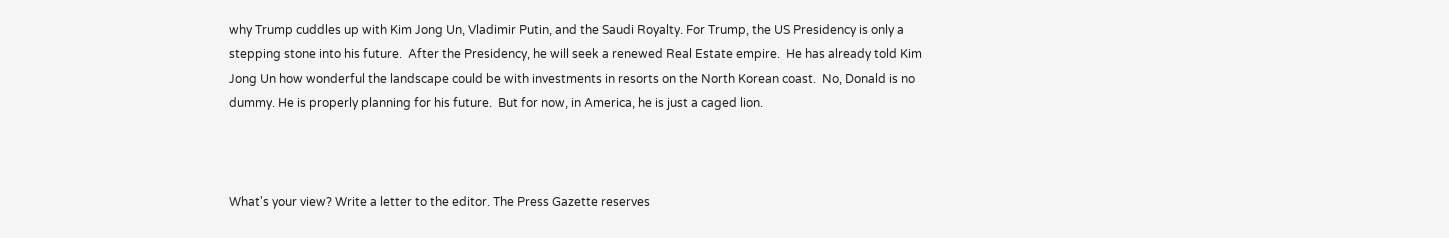why Trump cuddles up with Kim Jong Un, Vladimir Putin, and the Saudi Royalty. For Trump, the US Presidency is only a stepping stone into his future.  After the Presidency, he will seek a renewed Real Estate empire.  He has already told Kim Jong Un how wonderful the landscape could be with investments in resorts on the North Korean coast.  No, Donald is no dummy. He is properly planning for his future.  But for now, in America, he is just a caged lion.



What's your view? Write a letter to the editor. The Press Gazette reserves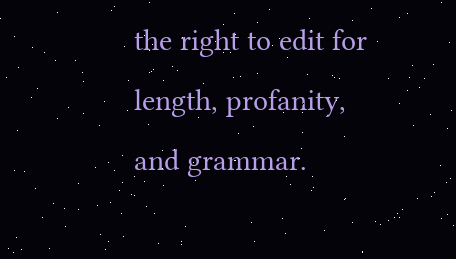the right to edit for length, profanity, and grammar.